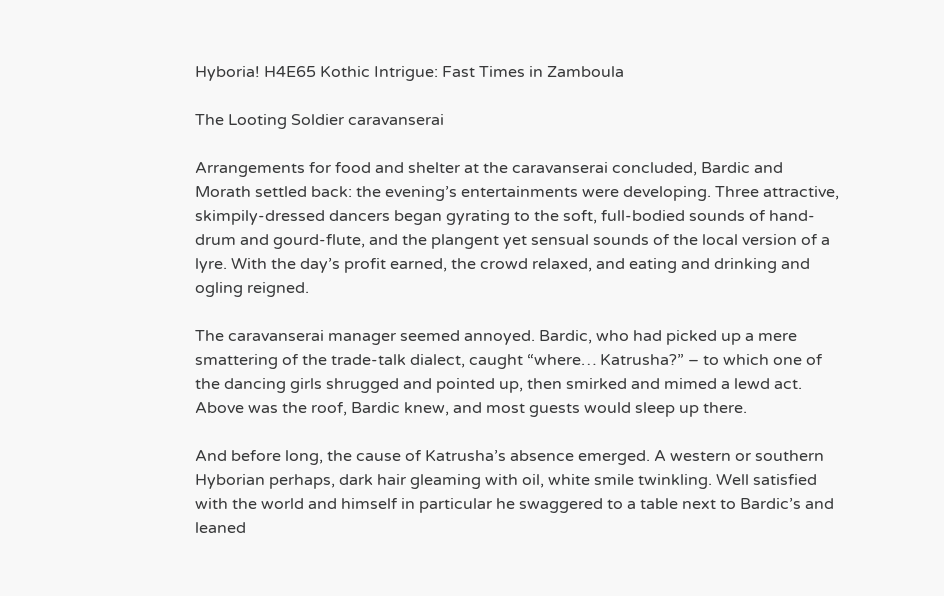Hyboria! H4E65 Kothic Intrigue: Fast Times in Zamboula

The Looting Soldier caravanserai

Arrangements for food and shelter at the caravanserai concluded, Bardic and Morath settled back: the evening’s entertainments were developing. Three attractive, skimpily-dressed dancers began gyrating to the soft, full-bodied sounds of hand-drum and gourd-flute, and the plangent yet sensual sounds of the local version of a lyre. With the day’s profit earned, the crowd relaxed, and eating and drinking and ogling reigned.

The caravanserai manager seemed annoyed. Bardic, who had picked up a mere smattering of the trade-talk dialect, caught “where… Katrusha?” – to which one of the dancing girls shrugged and pointed up, then smirked and mimed a lewd act. Above was the roof, Bardic knew, and most guests would sleep up there.

And before long, the cause of Katrusha’s absence emerged. A western or southern Hyborian perhaps, dark hair gleaming with oil, white smile twinkling. Well satisfied with the world and himself in particular he swaggered to a table next to Bardic’s and leaned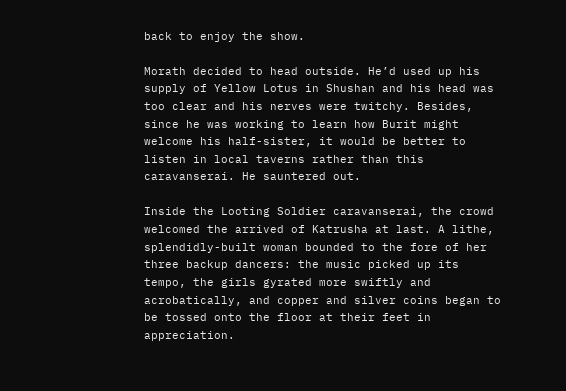back to enjoy the show.

Morath decided to head outside. He’d used up his supply of Yellow Lotus in Shushan and his head was too clear and his nerves were twitchy. Besides, since he was working to learn how Burit might welcome his half-sister, it would be better to listen in local taverns rather than this caravanserai. He sauntered out.

Inside the Looting Soldier caravanserai, the crowd welcomed the arrived of Katrusha at last. A lithe, splendidly-built woman bounded to the fore of her three backup dancers: the music picked up its tempo, the girls gyrated more swiftly and acrobatically, and copper and silver coins began to be tossed onto the floor at their feet in appreciation.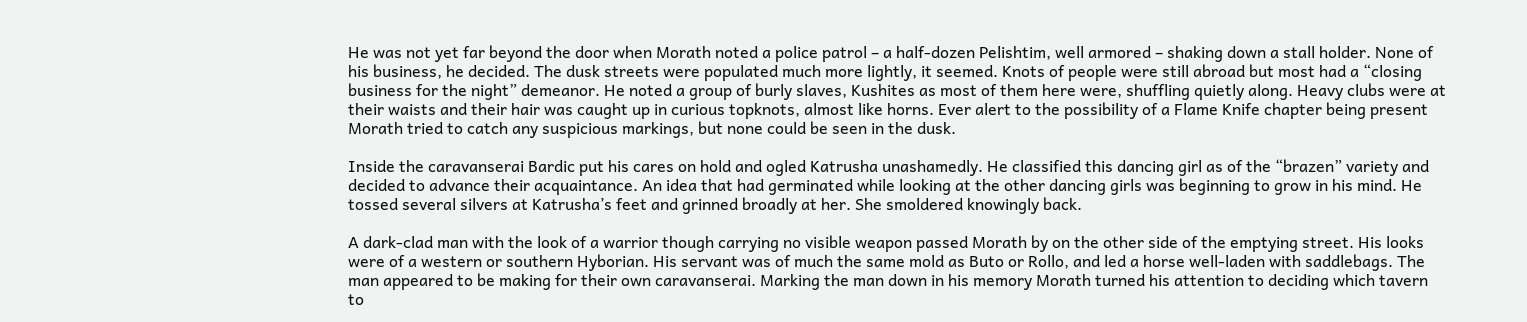He was not yet far beyond the door when Morath noted a police patrol – a half-dozen Pelishtim, well armored – shaking down a stall holder. None of his business, he decided. The dusk streets were populated much more lightly, it seemed. Knots of people were still abroad but most had a “closing business for the night” demeanor. He noted a group of burly slaves, Kushites as most of them here were, shuffling quietly along. Heavy clubs were at their waists and their hair was caught up in curious topknots, almost like horns. Ever alert to the possibility of a Flame Knife chapter being present Morath tried to catch any suspicious markings, but none could be seen in the dusk.

Inside the caravanserai Bardic put his cares on hold and ogled Katrusha unashamedly. He classified this dancing girl as of the “brazen” variety and decided to advance their acquaintance. An idea that had germinated while looking at the other dancing girls was beginning to grow in his mind. He tossed several silvers at Katrusha’s feet and grinned broadly at her. She smoldered knowingly back.

A dark-clad man with the look of a warrior though carrying no visible weapon passed Morath by on the other side of the emptying street. His looks were of a western or southern Hyborian. His servant was of much the same mold as Buto or Rollo, and led a horse well-laden with saddlebags. The man appeared to be making for their own caravanserai. Marking the man down in his memory Morath turned his attention to deciding which tavern to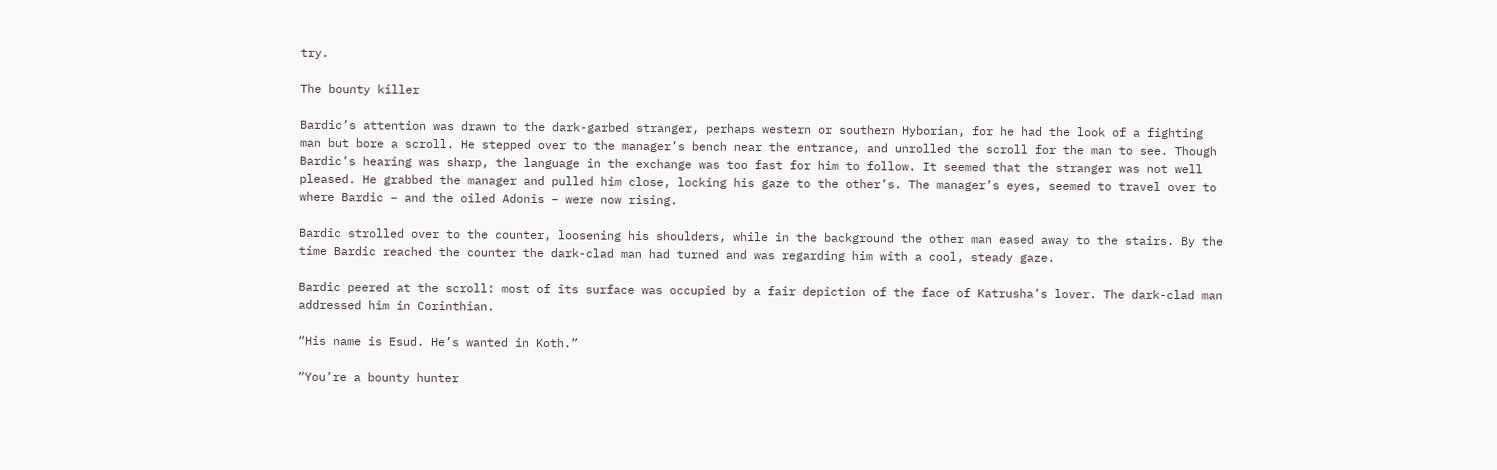try.

The bounty killer

Bardic’s attention was drawn to the dark-garbed stranger, perhaps western or southern Hyborian, for he had the look of a fighting man but bore a scroll. He stepped over to the manager’s bench near the entrance, and unrolled the scroll for the man to see. Though Bardic’s hearing was sharp, the language in the exchange was too fast for him to follow. It seemed that the stranger was not well pleased. He grabbed the manager and pulled him close, locking his gaze to the other’s. The manager’s eyes, seemed to travel over to where Bardic – and the oiled Adonis – were now rising.

Bardic strolled over to the counter, loosening his shoulders, while in the background the other man eased away to the stairs. By the time Bardic reached the counter the dark-clad man had turned and was regarding him with a cool, steady gaze.

Bardic peered at the scroll: most of its surface was occupied by a fair depiction of the face of Katrusha’s lover. The dark-clad man addressed him in Corinthian.

“His name is Esud. He’s wanted in Koth.”

“You’re a bounty hunter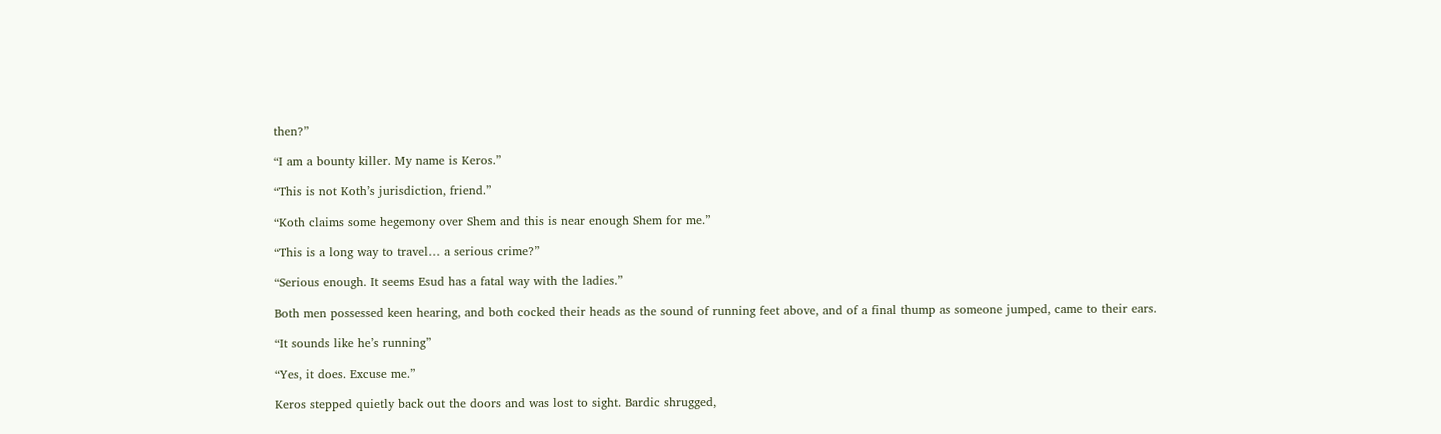then?”

“I am a bounty killer. My name is Keros.”

“This is not Koth’s jurisdiction, friend.”

“Koth claims some hegemony over Shem and this is near enough Shem for me.”

“This is a long way to travel… a serious crime?”

“Serious enough. It seems Esud has a fatal way with the ladies.”

Both men possessed keen hearing, and both cocked their heads as the sound of running feet above, and of a final thump as someone jumped, came to their ears.

“It sounds like he’s running”

“Yes, it does. Excuse me.”

Keros stepped quietly back out the doors and was lost to sight. Bardic shrugged,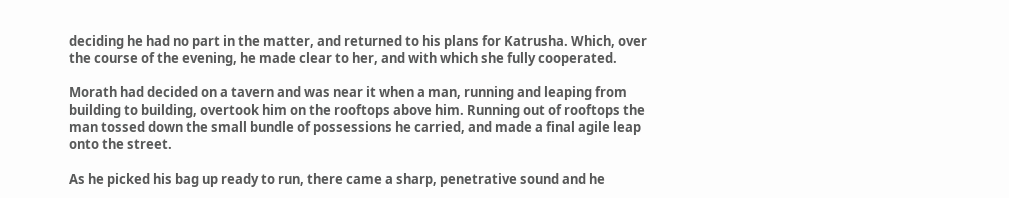deciding he had no part in the matter, and returned to his plans for Katrusha. Which, over the course of the evening, he made clear to her, and with which she fully cooperated.

Morath had decided on a tavern and was near it when a man, running and leaping from building to building, overtook him on the rooftops above him. Running out of rooftops the man tossed down the small bundle of possessions he carried, and made a final agile leap onto the street.

As he picked his bag up ready to run, there came a sharp, penetrative sound and he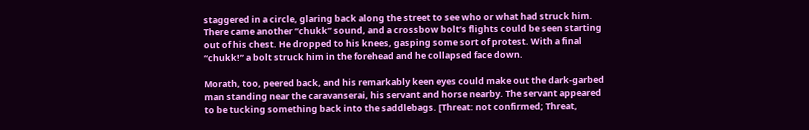staggered in a circle, glaring back along the street to see who or what had struck him. There came another “chukk” sound, and a crossbow bolt’s flights could be seen starting out of his chest. He dropped to his knees, gasping some sort of protest. With a final “chukk!” a bolt struck him in the forehead and he collapsed face down.

Morath, too, peered back, and his remarkably keen eyes could make out the dark-garbed man standing near the caravanserai, his servant and horse nearby. The servant appeared to be tucking something back into the saddlebags. [Threat: not confirmed; Threat,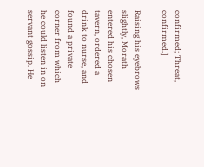confirmed; Threat, confirmed.]

Raising his eyebrows slightly, Morath entered his chosen tavern, ordered a drink to nurse, and found a private corner from which he could listen in on servant gossip. He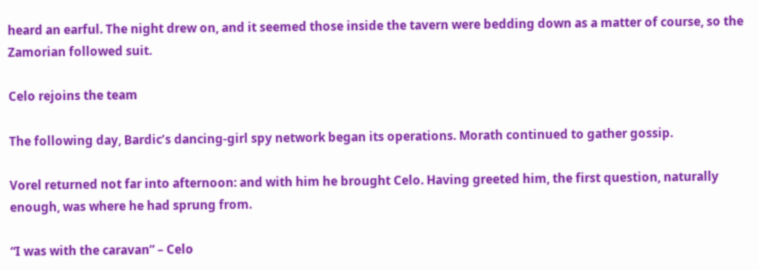heard an earful. The night drew on, and it seemed those inside the tavern were bedding down as a matter of course, so the Zamorian followed suit.

Celo rejoins the team

The following day, Bardic’s dancing-girl spy network began its operations. Morath continued to gather gossip.

Vorel returned not far into afternoon: and with him he brought Celo. Having greeted him, the first question, naturally enough, was where he had sprung from.

“I was with the caravan” – Celo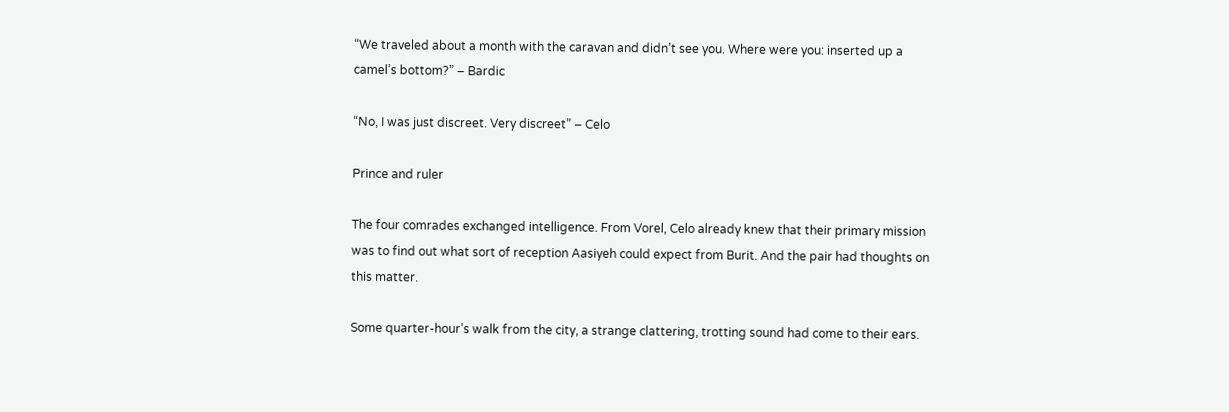“We traveled about a month with the caravan and didn’t see you. Where were you: inserted up a camel’s bottom?” – Bardic

“No, I was just discreet. Very discreet” – Celo

Prince and ruler

The four comrades exchanged intelligence. From Vorel, Celo already knew that their primary mission was to find out what sort of reception Aasiyeh could expect from Burit. And the pair had thoughts on this matter.

Some quarter-hour’s walk from the city, a strange clattering, trotting sound had come to their ears.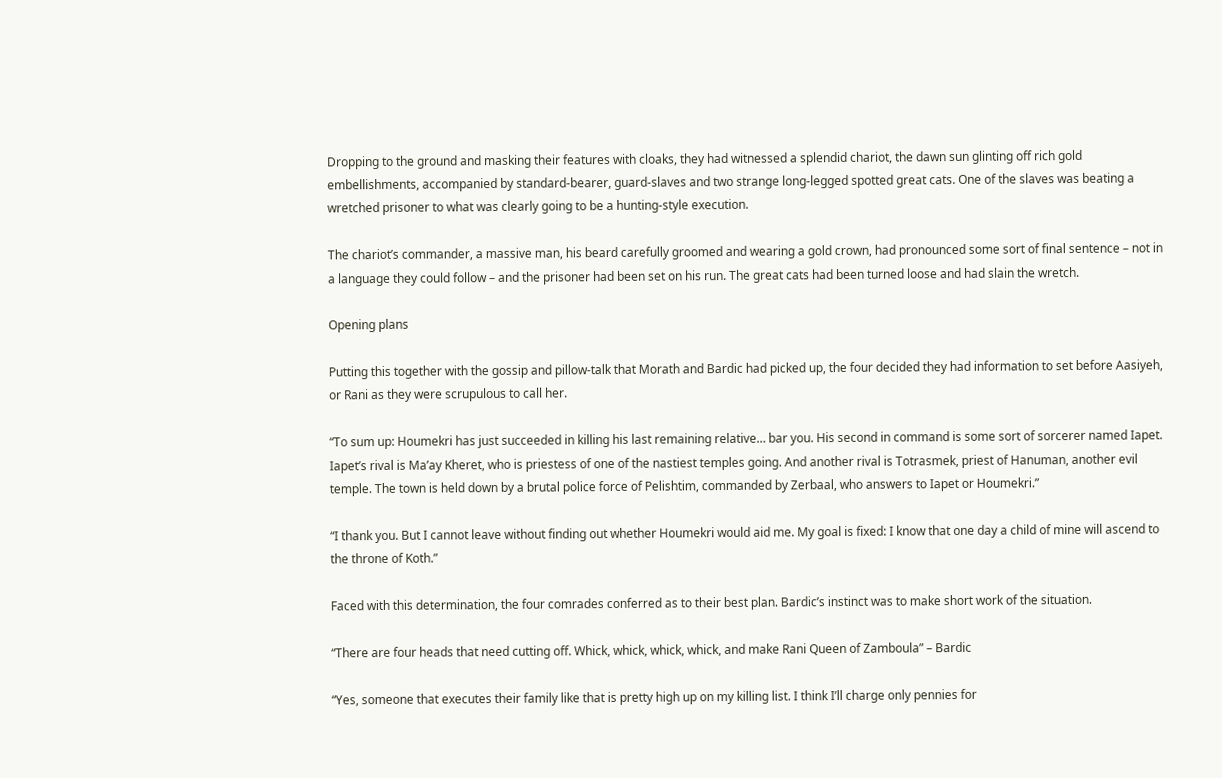Dropping to the ground and masking their features with cloaks, they had witnessed a splendid chariot, the dawn sun glinting off rich gold embellishments, accompanied by standard-bearer, guard-slaves and two strange long-legged spotted great cats. One of the slaves was beating a wretched prisoner to what was clearly going to be a hunting-style execution.

The chariot’s commander, a massive man, his beard carefully groomed and wearing a gold crown, had pronounced some sort of final sentence – not in a language they could follow – and the prisoner had been set on his run. The great cats had been turned loose and had slain the wretch.

Opening plans

Putting this together with the gossip and pillow-talk that Morath and Bardic had picked up, the four decided they had information to set before Aasiyeh, or Rani as they were scrupulous to call her.

“To sum up: Houmekri has just succeeded in killing his last remaining relative… bar you. His second in command is some sort of sorcerer named Iapet. Iapet’s rival is Ma’ay Kheret, who is priestess of one of the nastiest temples going. And another rival is Totrasmek, priest of Hanuman, another evil temple. The town is held down by a brutal police force of Pelishtim, commanded by Zerbaal, who answers to Iapet or Houmekri.”

“I thank you. But I cannot leave without finding out whether Houmekri would aid me. My goal is fixed: I know that one day a child of mine will ascend to the throne of Koth.”

Faced with this determination, the four comrades conferred as to their best plan. Bardic’s instinct was to make short work of the situation.

“There are four heads that need cutting off. Whick, whick, whick, whick, and make Rani Queen of Zamboula” – Bardic

“Yes, someone that executes their family like that is pretty high up on my killing list. I think I’ll charge only pennies for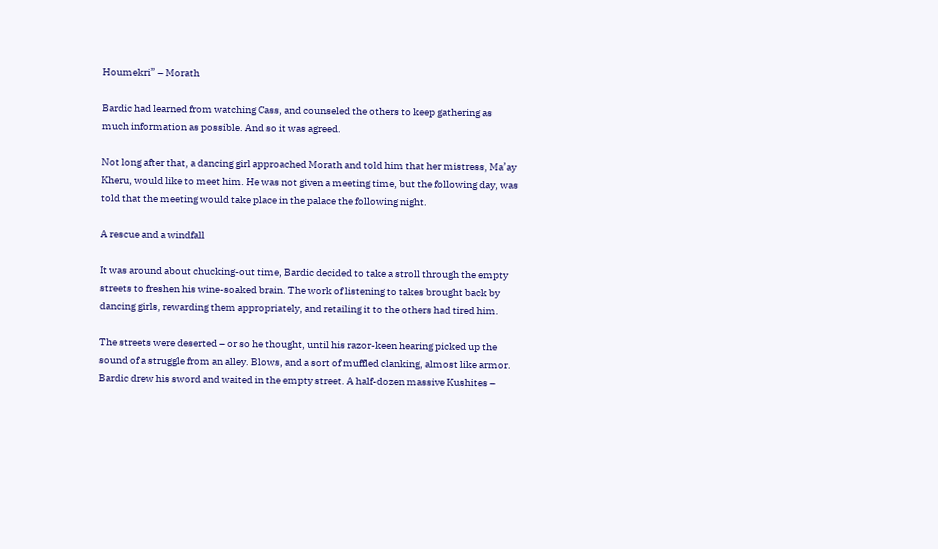Houmekri” – Morath

Bardic had learned from watching Cass, and counseled the others to keep gathering as much information as possible. And so it was agreed.

Not long after that, a dancing girl approached Morath and told him that her mistress, Ma’ay Kheru, would like to meet him. He was not given a meeting time, but the following day, was told that the meeting would take place in the palace the following night.

A rescue and a windfall

It was around about chucking-out time, Bardic decided to take a stroll through the empty streets to freshen his wine-soaked brain. The work of listening to takes brought back by dancing girls, rewarding them appropriately, and retailing it to the others had tired him.

The streets were deserted – or so he thought, until his razor-keen hearing picked up the sound of a struggle from an alley. Blows, and a sort of muffled clanking, almost like armor. Bardic drew his sword and waited in the empty street. A half-dozen massive Kushites –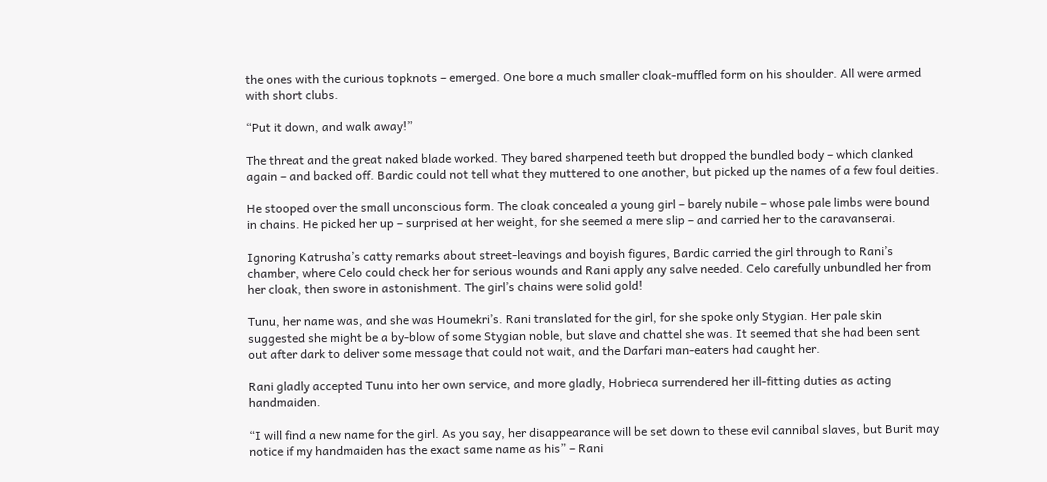the ones with the curious topknots – emerged. One bore a much smaller cloak-muffled form on his shoulder. All were armed with short clubs.

“Put it down, and walk away!”

The threat and the great naked blade worked. They bared sharpened teeth but dropped the bundled body – which clanked again – and backed off. Bardic could not tell what they muttered to one another, but picked up the names of a few foul deities.

He stooped over the small unconscious form. The cloak concealed a young girl – barely nubile – whose pale limbs were bound in chains. He picked her up – surprised at her weight, for she seemed a mere slip – and carried her to the caravanserai.

Ignoring Katrusha’s catty remarks about street-leavings and boyish figures, Bardic carried the girl through to Rani’s chamber, where Celo could check her for serious wounds and Rani apply any salve needed. Celo carefully unbundled her from her cloak, then swore in astonishment. The girl’s chains were solid gold!

Tunu, her name was, and she was Houmekri’s. Rani translated for the girl, for she spoke only Stygian. Her pale skin suggested she might be a by-blow of some Stygian noble, but slave and chattel she was. It seemed that she had been sent out after dark to deliver some message that could not wait, and the Darfari man-eaters had caught her.

Rani gladly accepted Tunu into her own service, and more gladly, Hobrieca surrendered her ill-fitting duties as acting handmaiden.

“I will find a new name for the girl. As you say, her disappearance will be set down to these evil cannibal slaves, but Burit may notice if my handmaiden has the exact same name as his” – Rani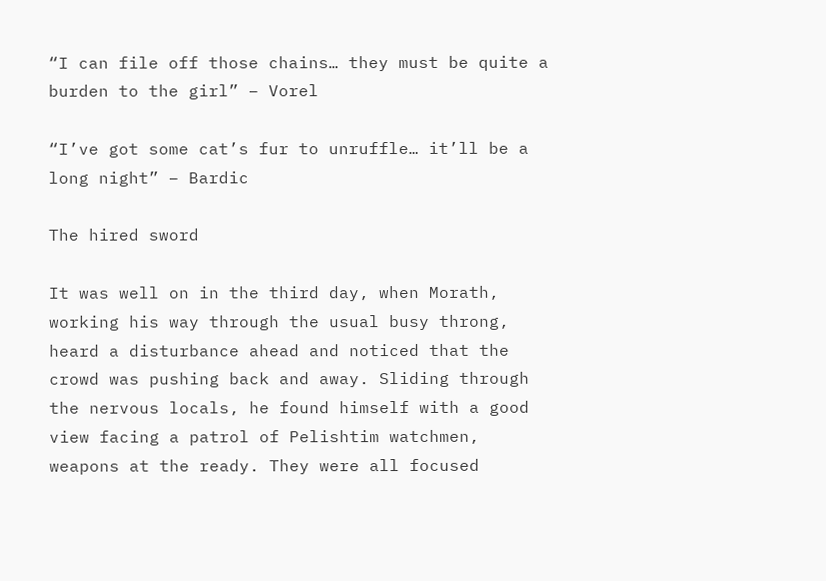“I can file off those chains… they must be quite a burden to the girl” – Vorel

“I’ve got some cat’s fur to unruffle… it’ll be a long night” – Bardic

The hired sword

It was well on in the third day, when Morath, working his way through the usual busy throng, heard a disturbance ahead and noticed that the crowd was pushing back and away. Sliding through the nervous locals, he found himself with a good view facing a patrol of Pelishtim watchmen, weapons at the ready. They were all focused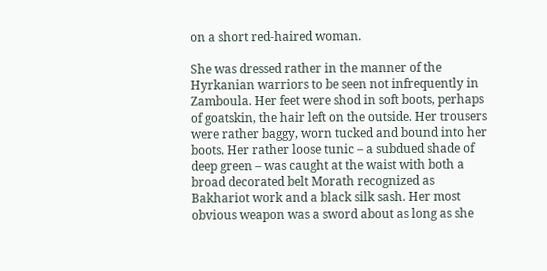on a short red-haired woman.

She was dressed rather in the manner of the Hyrkanian warriors to be seen not infrequently in Zamboula. Her feet were shod in soft boots, perhaps of goatskin, the hair left on the outside. Her trousers were rather baggy, worn tucked and bound into her boots. Her rather loose tunic – a subdued shade of deep green – was caught at the waist with both a broad decorated belt Morath recognized as Bakhariot work and a black silk sash. Her most obvious weapon was a sword about as long as she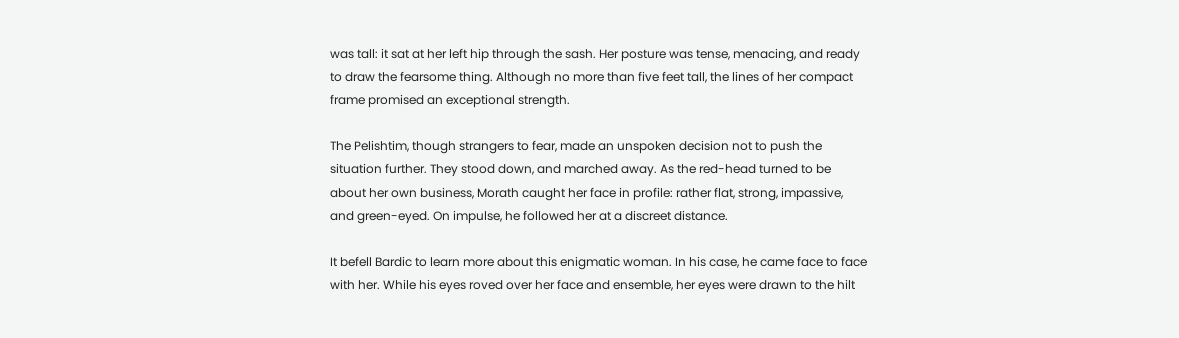was tall: it sat at her left hip through the sash. Her posture was tense, menacing, and ready to draw the fearsome thing. Although no more than five feet tall, the lines of her compact frame promised an exceptional strength.

The Pelishtim, though strangers to fear, made an unspoken decision not to push the situation further. They stood down, and marched away. As the red-head turned to be about her own business, Morath caught her face in profile: rather flat, strong, impassive, and green-eyed. On impulse, he followed her at a discreet distance.

It befell Bardic to learn more about this enigmatic woman. In his case, he came face to face with her. While his eyes roved over her face and ensemble, her eyes were drawn to the hilt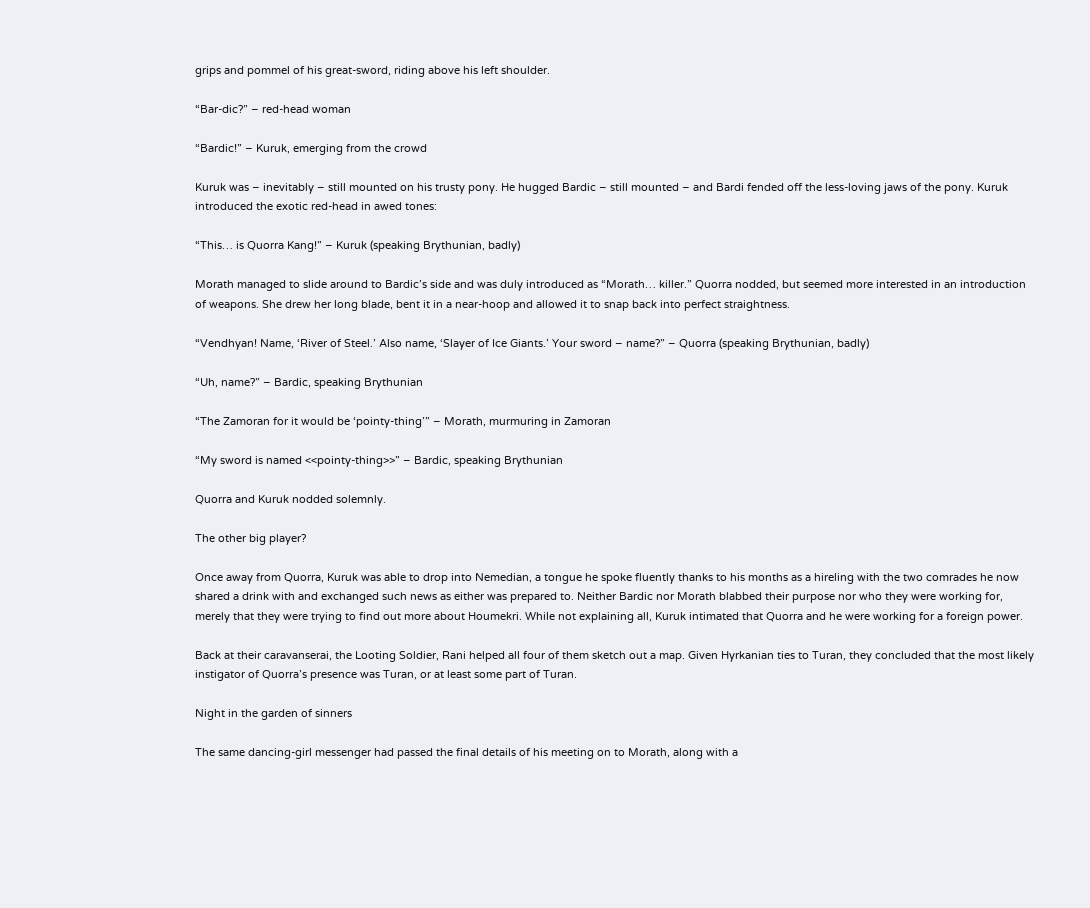grips and pommel of his great-sword, riding above his left shoulder.

“Bar-dic?” – red-head woman

“Bardic!” – Kuruk, emerging from the crowd

Kuruk was – inevitably – still mounted on his trusty pony. He hugged Bardic – still mounted – and Bardi fended off the less-loving jaws of the pony. Kuruk introduced the exotic red-head in awed tones:

“This… is Quorra Kang!” – Kuruk (speaking Brythunian, badly)

Morath managed to slide around to Bardic’s side and was duly introduced as “Morath… killer.” Quorra nodded, but seemed more interested in an introduction of weapons. She drew her long blade, bent it in a near-hoop and allowed it to snap back into perfect straightness.

“Vendhyan! Name, ‘River of Steel.’ Also name, ‘Slayer of Ice Giants.’ Your sword – name?” – Quorra (speaking Brythunian, badly)

“Uh, name?” – Bardic, speaking Brythunian

“The Zamoran for it would be ‘pointy-thing’” – Morath, murmuring in Zamoran

“My sword is named <<pointy-thing>>” – Bardic, speaking Brythunian

Quorra and Kuruk nodded solemnly.

The other big player?

Once away from Quorra, Kuruk was able to drop into Nemedian, a tongue he spoke fluently thanks to his months as a hireling with the two comrades he now shared a drink with and exchanged such news as either was prepared to. Neither Bardic nor Morath blabbed their purpose nor who they were working for, merely that they were trying to find out more about Houmekri. While not explaining all, Kuruk intimated that Quorra and he were working for a foreign power.

Back at their caravanserai, the Looting Soldier, Rani helped all four of them sketch out a map. Given Hyrkanian ties to Turan, they concluded that the most likely instigator of Quorra’s presence was Turan, or at least some part of Turan.

Night in the garden of sinners

The same dancing-girl messenger had passed the final details of his meeting on to Morath, along with a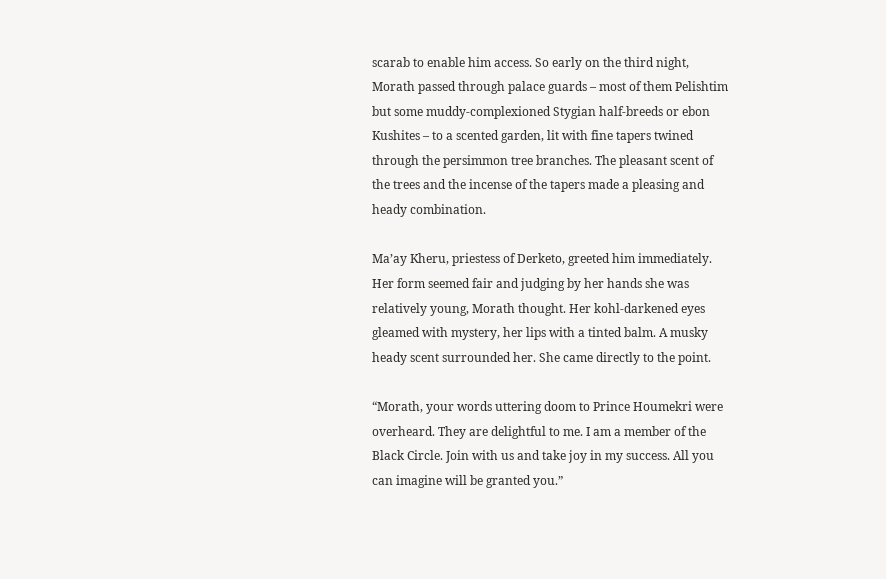scarab to enable him access. So early on the third night, Morath passed through palace guards – most of them Pelishtim but some muddy-complexioned Stygian half-breeds or ebon Kushites – to a scented garden, lit with fine tapers twined through the persimmon tree branches. The pleasant scent of the trees and the incense of the tapers made a pleasing and heady combination.

Ma’ay Kheru, priestess of Derketo, greeted him immediately. Her form seemed fair and judging by her hands she was relatively young, Morath thought. Her kohl-darkened eyes gleamed with mystery, her lips with a tinted balm. A musky heady scent surrounded her. She came directly to the point.

“Morath, your words uttering doom to Prince Houmekri were overheard. They are delightful to me. I am a member of the Black Circle. Join with us and take joy in my success. All you can imagine will be granted you.”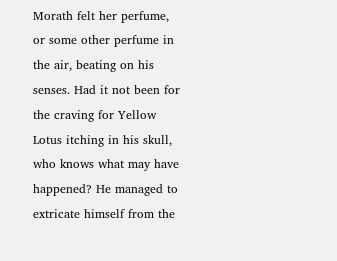Morath felt her perfume, or some other perfume in the air, beating on his senses. Had it not been for the craving for Yellow Lotus itching in his skull, who knows what may have happened? He managed to extricate himself from the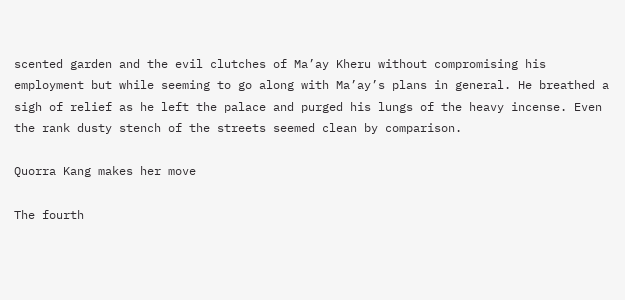scented garden and the evil clutches of Ma’ay Kheru without compromising his employment but while seeming to go along with Ma’ay’s plans in general. He breathed a sigh of relief as he left the palace and purged his lungs of the heavy incense. Even the rank dusty stench of the streets seemed clean by comparison.

Quorra Kang makes her move

The fourth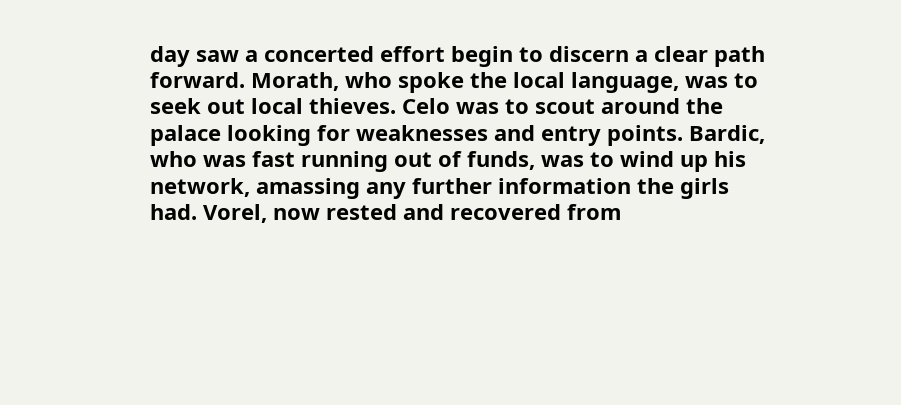day saw a concerted effort begin to discern a clear path forward. Morath, who spoke the local language, was to seek out local thieves. Celo was to scout around the palace looking for weaknesses and entry points. Bardic, who was fast running out of funds, was to wind up his network, amassing any further information the girls had. Vorel, now rested and recovered from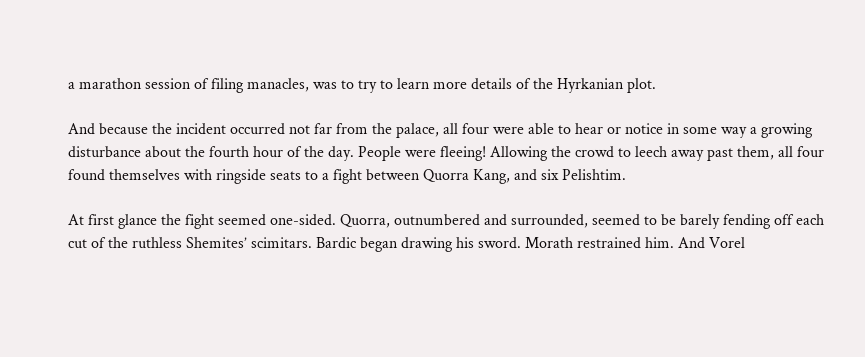a marathon session of filing manacles, was to try to learn more details of the Hyrkanian plot.

And because the incident occurred not far from the palace, all four were able to hear or notice in some way a growing disturbance about the fourth hour of the day. People were fleeing! Allowing the crowd to leech away past them, all four found themselves with ringside seats to a fight between Quorra Kang, and six Pelishtim.

At first glance the fight seemed one-sided. Quorra, outnumbered and surrounded, seemed to be barely fending off each cut of the ruthless Shemites’ scimitars. Bardic began drawing his sword. Morath restrained him. And Vorel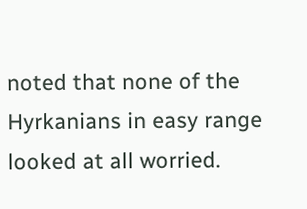noted that none of the Hyrkanians in easy range looked at all worried.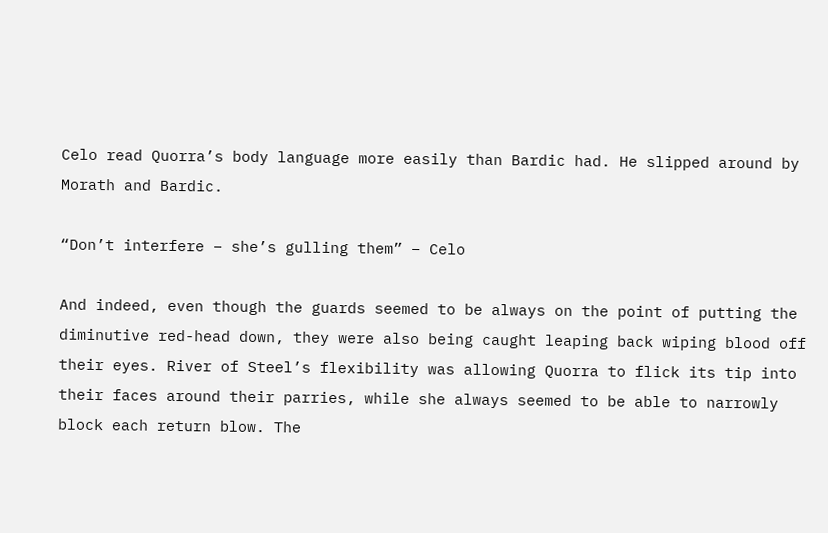Celo read Quorra’s body language more easily than Bardic had. He slipped around by Morath and Bardic.

“Don’t interfere – she’s gulling them” – Celo

And indeed, even though the guards seemed to be always on the point of putting the diminutive red-head down, they were also being caught leaping back wiping blood off their eyes. River of Steel’s flexibility was allowing Quorra to flick its tip into their faces around their parries, while she always seemed to be able to narrowly block each return blow. The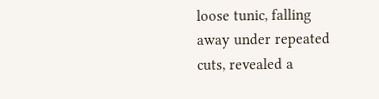loose tunic, falling away under repeated cuts, revealed a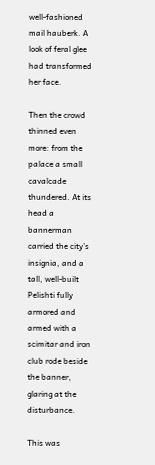well-fashioned mail hauberk. A look of feral glee had transformed her face.

Then the crowd thinned even more: from the palace a small cavalcade thundered. At its head a bannerman carried the city’s insignia, and a tall, well-built Pelishti fully armored and armed with a scimitar and iron club rode beside the banner, glaring at the disturbance.

This was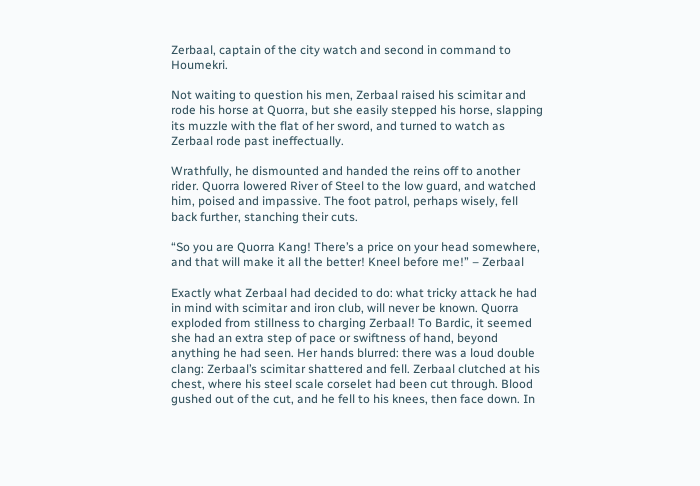Zerbaal, captain of the city watch and second in command to Houmekri.

Not waiting to question his men, Zerbaal raised his scimitar and rode his horse at Quorra, but she easily stepped his horse, slapping its muzzle with the flat of her sword, and turned to watch as Zerbaal rode past ineffectually.

Wrathfully, he dismounted and handed the reins off to another rider. Quorra lowered River of Steel to the low guard, and watched him, poised and impassive. The foot patrol, perhaps wisely, fell back further, stanching their cuts.

“So you are Quorra Kang! There’s a price on your head somewhere, and that will make it all the better! Kneel before me!” – Zerbaal

Exactly what Zerbaal had decided to do: what tricky attack he had in mind with scimitar and iron club, will never be known. Quorra exploded from stillness to charging Zerbaal! To Bardic, it seemed she had an extra step of pace or swiftness of hand, beyond anything he had seen. Her hands blurred: there was a loud double clang: Zerbaal’s scimitar shattered and fell. Zerbaal clutched at his chest, where his steel scale corselet had been cut through. Blood gushed out of the cut, and he fell to his knees, then face down. In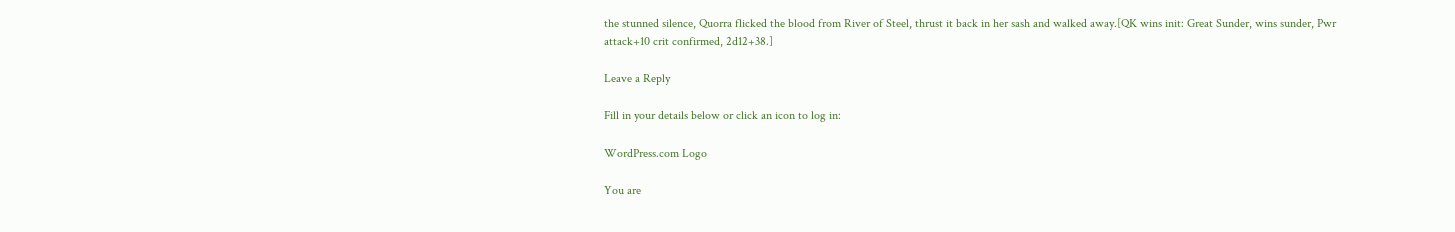the stunned silence, Quorra flicked the blood from River of Steel, thrust it back in her sash and walked away.[QK wins init: Great Sunder, wins sunder, Pwr attack+10 crit confirmed, 2d12+38.]

Leave a Reply

Fill in your details below or click an icon to log in:

WordPress.com Logo

You are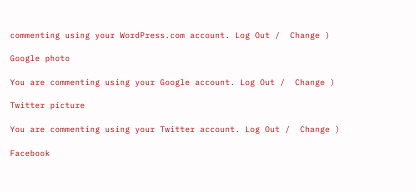commenting using your WordPress.com account. Log Out /  Change )

Google photo

You are commenting using your Google account. Log Out /  Change )

Twitter picture

You are commenting using your Twitter account. Log Out /  Change )

Facebook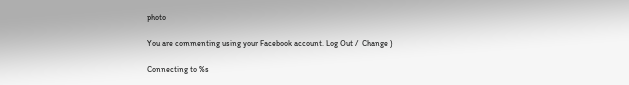photo

You are commenting using your Facebook account. Log Out /  Change )

Connecting to %s